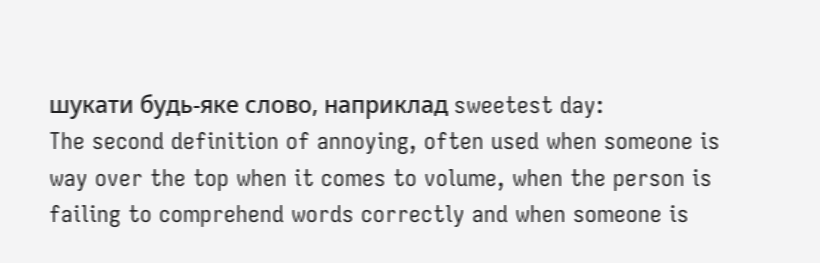шукати будь-яке слово, наприклад sweetest day:
The second definition of annoying, often used when someone is way over the top when it comes to volume, when the person is failing to comprehend words correctly and when someone is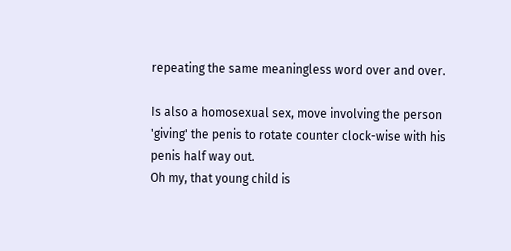repeating the same meaningless word over and over.

Is also a homosexual sex, move involving the person 'giving' the penis to rotate counter clock-wise with his penis half way out.
Oh my, that young child is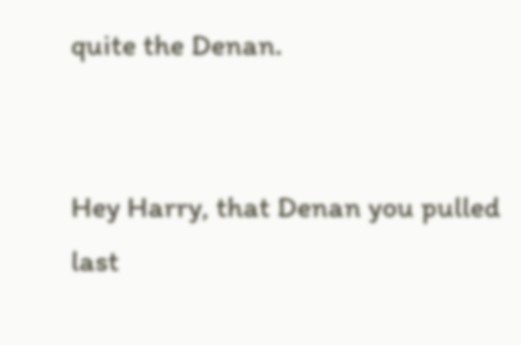quite the Denan.


Hey Harry, that Denan you pulled last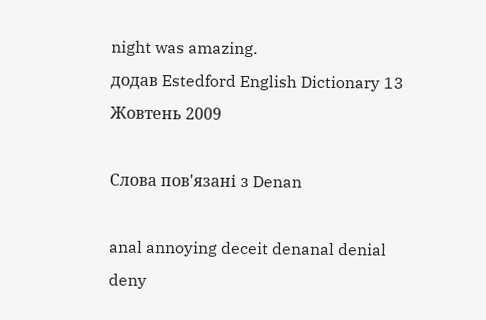night was amazing.
додав Estedford English Dictionary 13 Жовтень 2009

Слова пов'язані з Denan

anal annoying deceit denanal denial deny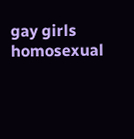gay girls homosexual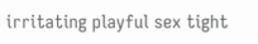irritating playful sex tight